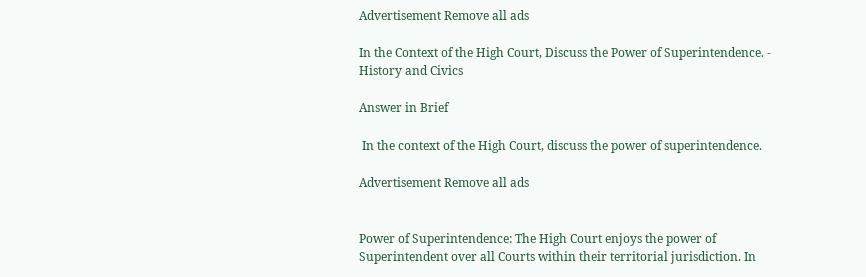Advertisement Remove all ads

In the Context of the High Court, Discuss the Power of Superintendence. - History and Civics

Answer in Brief

 In the context of the High Court, discuss the power of superintendence.

Advertisement Remove all ads


Power of Superintendence: The High Court enjoys the power of Superintendent over all Courts within their territorial jurisdiction. In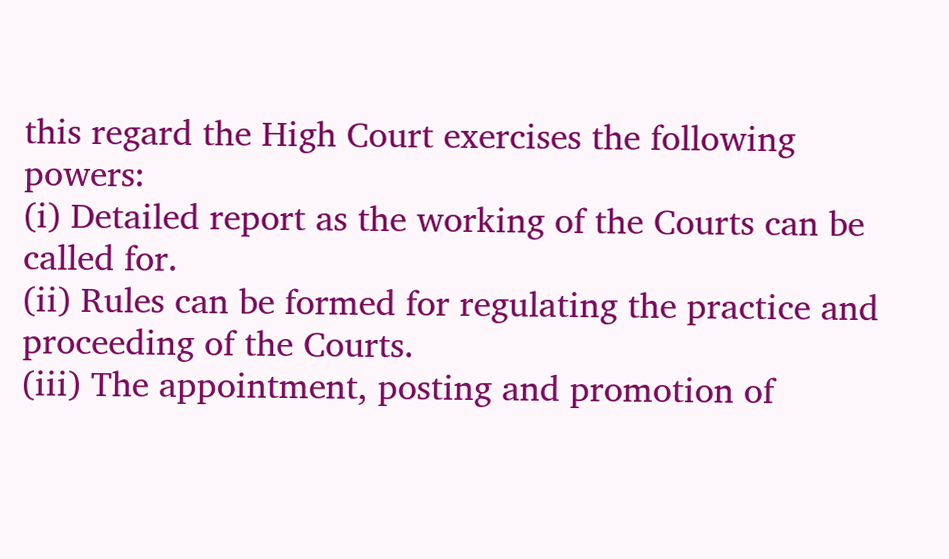this regard the High Court exercises the following powers:
(i) Detailed report as the working of the Courts can be called for.
(ii) Rules can be formed for regulating the practice and proceeding of the Courts.
(iii) The appointment, posting and promotion of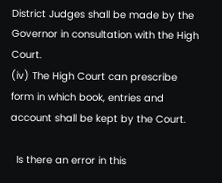District Judges shall be made by the Governor in consultation with the High Court.
(iv) The High Court can prescribe form in which book, entries and account shall be kept by the Court.

  Is there an error in this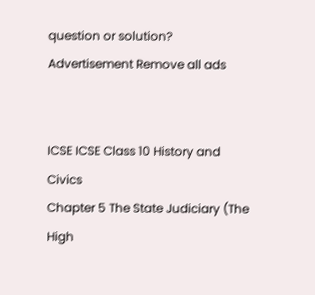question or solution?
Advertisement Remove all ads


ICSE ICSE Class 10 History and Civics
Chapter 5 The State Judiciary (The High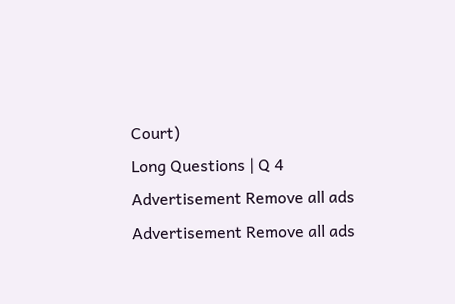Court)
Long Questions | Q 4
Advertisement Remove all ads
Advertisement Remove all ads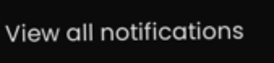View all notifications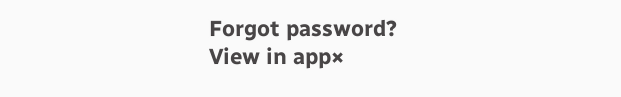Forgot password?
View in app×